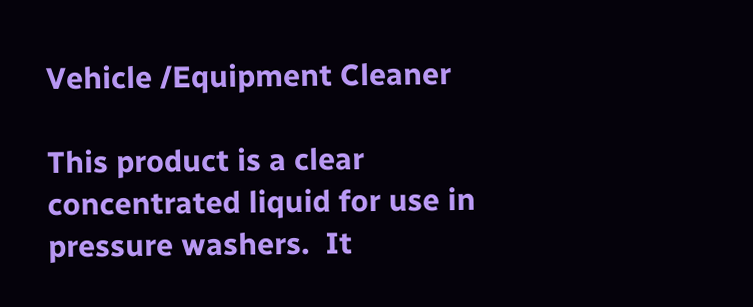Vehicle /Equipment Cleaner

This product is a clear concentrated liquid for use in pressure washers.  It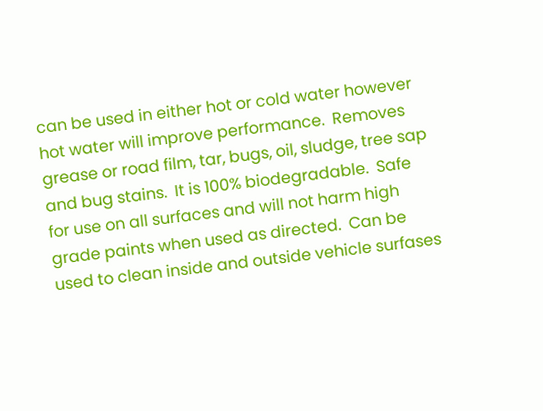can be used in either hot or cold water however hot water will improve performance.  Removes grease or road film, tar, bugs, oil, sludge, tree sap and bug stains.  It is 100% biodegradable.  Safe for use on all surfaces and will not harm high grade paints when used as directed.  Can be used to clean inside and outside vehicle surfases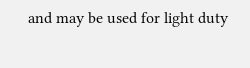and may be used for light duty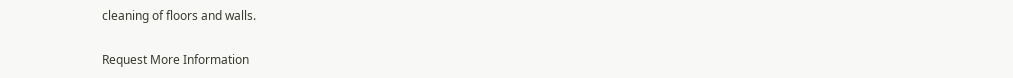cleaning of floors and walls.

Request More Information